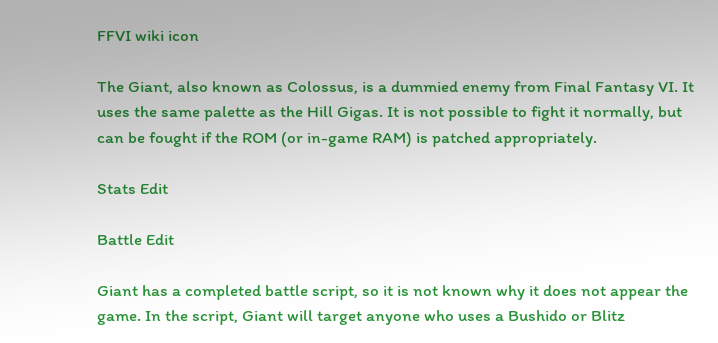FFVI wiki icon

The Giant, also known as Colossus, is a dummied enemy from Final Fantasy VI. It uses the same palette as the Hill Gigas. It is not possible to fight it normally, but can be fought if the ROM (or in-game RAM) is patched appropriately.

Stats Edit

Battle Edit

Giant has a completed battle script, so it is not known why it does not appear the game. In the script, Giant will target anyone who uses a Bushido or Blitz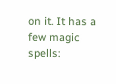on it. It has a few magic spells: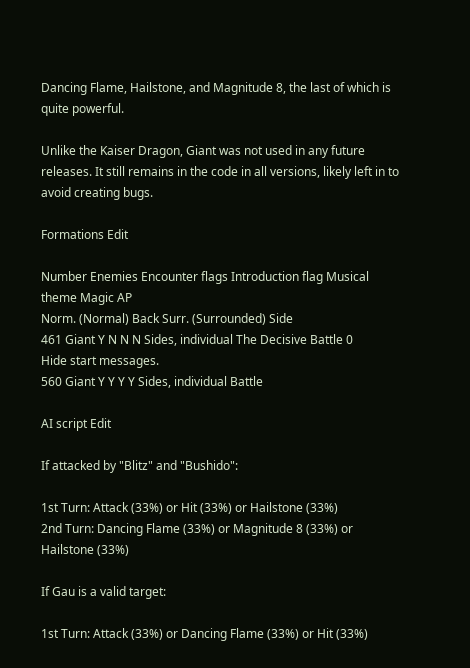Dancing Flame, Hailstone, and Magnitude 8, the last of which is quite powerful.

Unlike the Kaiser Dragon, Giant was not used in any future releases. It still remains in the code in all versions, likely left in to avoid creating bugs.

Formations Edit

Number Enemies Encounter flags Introduction flag Musical theme Magic AP
Norm. (Normal) Back Surr. (Surrounded) Side
461 Giant Y N N N Sides, individual The Decisive Battle 0
Hide start messages.
560 Giant Y Y Y Y Sides, individual Battle

AI script Edit

If attacked by "Blitz" and "Bushido":

1st Turn: Attack (33%) or Hit (33%) or Hailstone (33%)
2nd Turn: Dancing Flame (33%) or Magnitude 8 (33%) or Hailstone (33%)

If Gau is a valid target:

1st Turn: Attack (33%) or Dancing Flame (33%) or Hit (33%)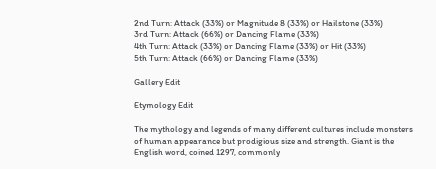2nd Turn: Attack (33%) or Magnitude 8 (33%) or Hailstone (33%)
3rd Turn: Attack (66%) or Dancing Flame (33%)
4th Turn: Attack (33%) or Dancing Flame (33%) or Hit (33%)
5th Turn: Attack (66%) or Dancing Flame (33%)

Gallery Edit

Etymology Edit

The mythology and legends of many different cultures include monsters of human appearance but prodigious size and strength. Giant is the English word, coined 1297, commonly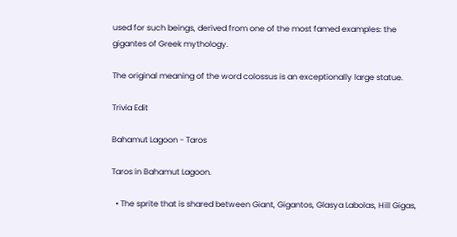used for such beings, derived from one of the most famed examples: the gigantes of Greek mythology.

The original meaning of the word colossus is an exceptionally large statue.

Trivia Edit

Bahamut Lagoon - Taros

Taros in Bahamut Lagoon.

  • The sprite that is shared between Giant, Gigantos, Glasya Labolas, Hill Gigas,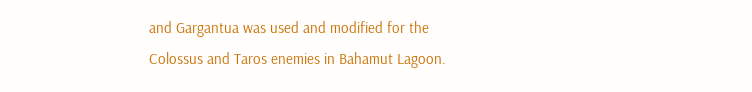and Gargantua was used and modified for the Colossus and Taros enemies in Bahamut Lagoon.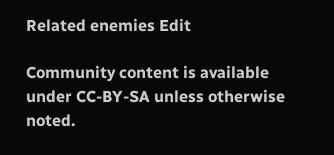Related enemies Edit

Community content is available under CC-BY-SA unless otherwise noted.